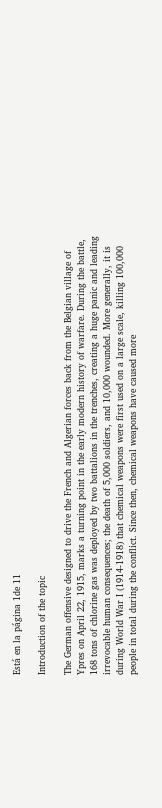Está en la página 1de 11

Introduction of the topic

The German offensive designed to drive the French and Algerian forces back from the Belgian village of
Ypres on April 22, 1915, marks a turning point in the early modern history of warfare. During the battle,
168 tons of chlorine gas was deployed by two battalions in the trenches, creating a huge panic and leading
irrevocable human consequences; the death of 5,000 soldiers, and 10,000 wounded. More generally, it is
during World War I (1914-1918) that chemical weapons were first used on a large scale, killing 100,000
people in total during the conflict. Since then, chemical weapons have caused more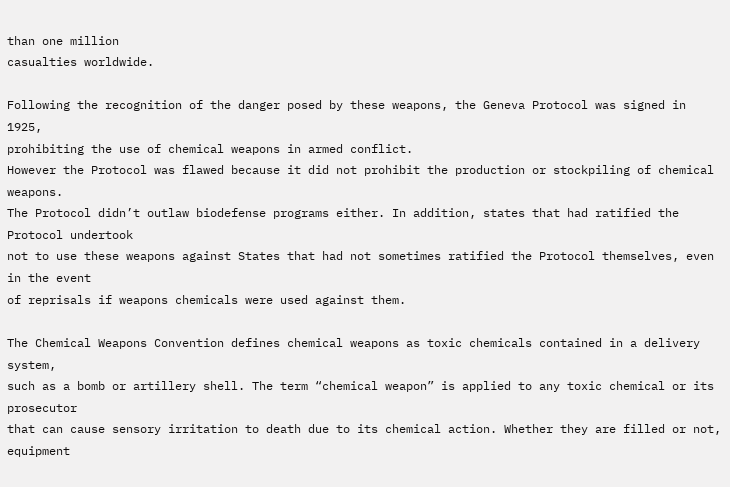than one million
casualties worldwide.

Following the recognition of the danger posed by these weapons, the Geneva Protocol was signed in 1925,
prohibiting the use of chemical weapons in armed conflict.
However the Protocol was flawed because it did not prohibit the production or stockpiling of chemical weapons.
The Protocol didn’t outlaw biodefense programs either. In addition, states that had ratified the Protocol undertook
not to use these weapons against States that had not sometimes ratified the Protocol themselves, even in the event
of reprisals if weapons chemicals were used against them.

The Chemical Weapons Convention defines chemical weapons as toxic chemicals contained in a delivery system,
such as a bomb or artillery shell. The term “chemical weapon” is applied to any toxic chemical or its prosecutor
that can cause sensory irritation to death due to its chemical action. Whether they are filled or not, equipment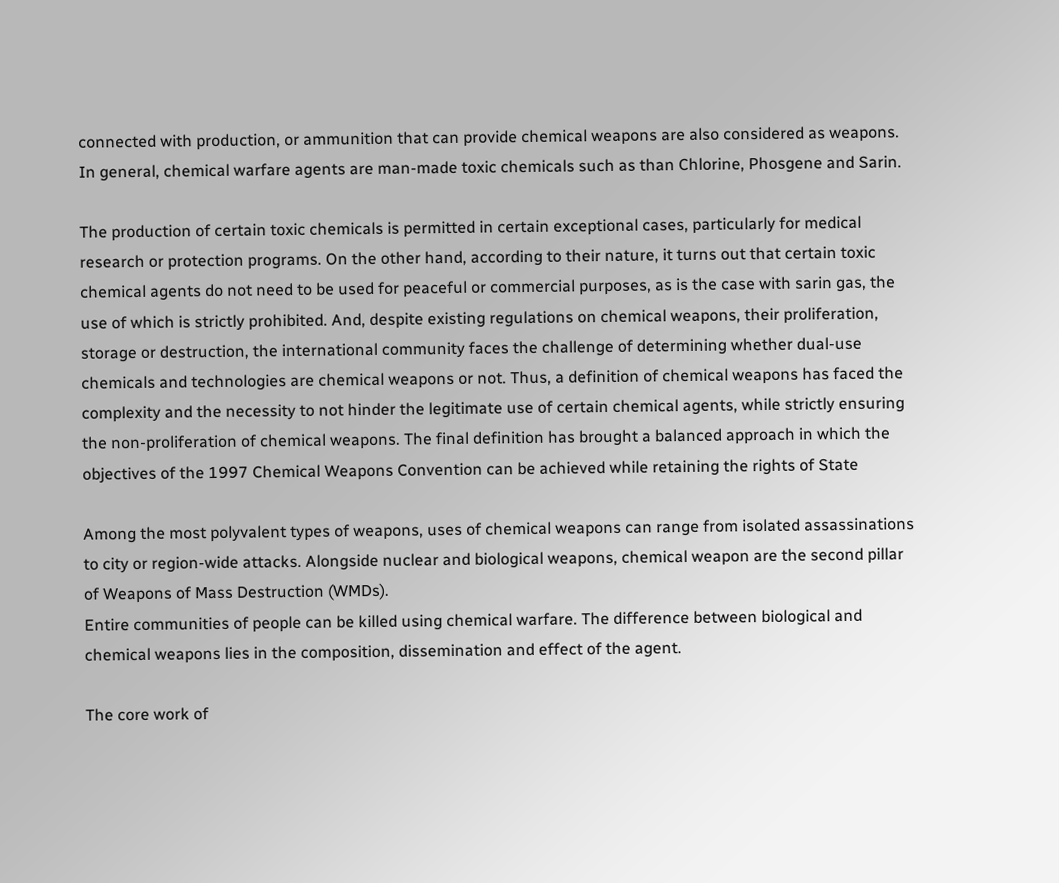connected with production, or ammunition that can provide chemical weapons are also considered as weapons.
In general, chemical warfare agents are man-made toxic chemicals such as than Chlorine, Phosgene and Sarin.

The production of certain toxic chemicals is permitted in certain exceptional cases, particularly for medical
research or protection programs. On the other hand, according to their nature, it turns out that certain toxic
chemical agents do not need to be used for peaceful or commercial purposes, as is the case with sarin gas, the
use of which is strictly prohibited. And, despite existing regulations on chemical weapons, their proliferation,
storage or destruction, the international community faces the challenge of determining whether dual-use
chemicals and technologies are chemical weapons or not. Thus, a definition of chemical weapons has faced the
complexity and the necessity to not hinder the legitimate use of certain chemical agents, while strictly ensuring
the non-proliferation of chemical weapons. The final definition has brought a balanced approach in which the
objectives of the 1997 Chemical Weapons Convention can be achieved while retaining the rights of State

Among the most polyvalent types of weapons, uses of chemical weapons can range from isolated assassinations
to city or region-wide attacks. Alongside nuclear and biological weapons, chemical weapon are the second pillar
of Weapons of Mass Destruction (WMDs).
Entire communities of people can be killed using chemical warfare. The difference between biological and
chemical weapons lies in the composition, dissemination and effect of the agent.

The core work of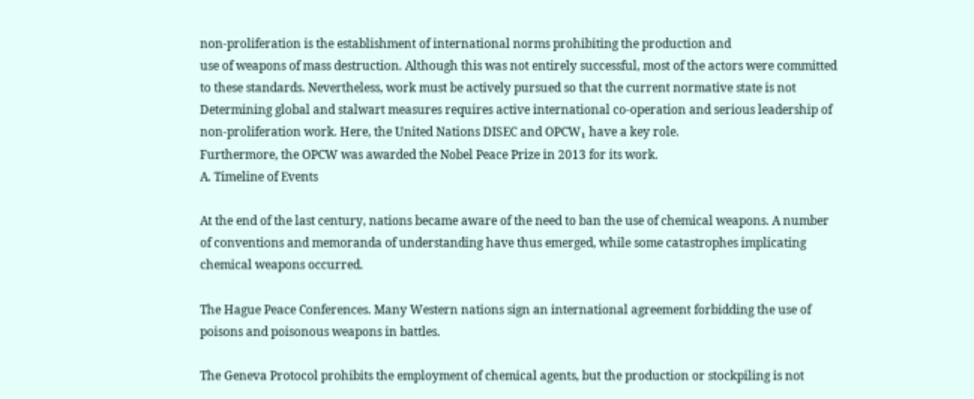non-proliferation is the establishment of international norms prohibiting the production and
use of weapons of mass destruction. Although this was not entirely successful, most of the actors were committed
to these standards. Nevertheless, work must be actively pursued so that the current normative state is not
Determining global and stalwart measures requires active international co-operation and serious leadership of
non-proliferation work. Here, the United Nations DISEC and OPCW₁ have a key role.
Furthermore, the OPCW was awarded the Nobel Peace Prize in 2013 for its work.
A. Timeline of Events

At the end of the last century, nations became aware of the need to ban the use of chemical weapons. A number
of conventions and memoranda of understanding have thus emerged, while some catastrophes implicating
chemical weapons occurred.

The Hague Peace Conferences. Many Western nations sign an international agreement forbidding the use of
poisons and poisonous weapons in battles.

The Geneva Protocol prohibits the employment of chemical agents, but the production or stockpiling is not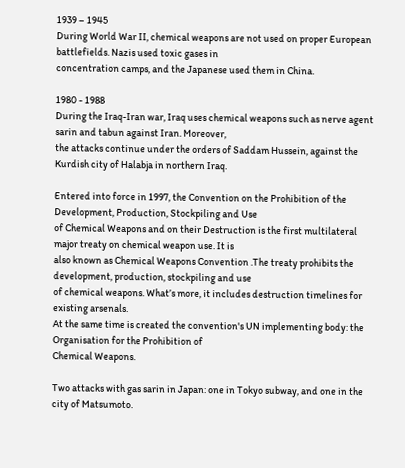1939 – 1945
During World War II, chemical weapons are not used on proper European battlefields. Nazis used toxic gases in
concentration camps, and the Japanese used them in China.

1980 - 1988
During the Iraq-Iran war, Iraq uses chemical weapons such as nerve agent sarin and tabun against Iran. Moreover,
the attacks continue under the orders of Saddam Hussein, against the Kurdish city of Halabja in northern Iraq.

Entered into force in 1997, the Convention on the Prohibition of the Development, Production, Stockpiling and Use
of Chemical Weapons and on their Destruction is the first multilateral major treaty on chemical weapon use. It is
also known as Chemical Weapons Convention .The treaty prohibits the development, production, stockpiling and use
of chemical weapons. What’s more, it includes destruction timelines for existing arsenals.
At the same time is created the convention's UN implementing body: the Organisation for the Prohibition of
Chemical Weapons.

Two attacks with gas sarin in Japan: one in Tokyo subway, and one in the city of Matsumoto.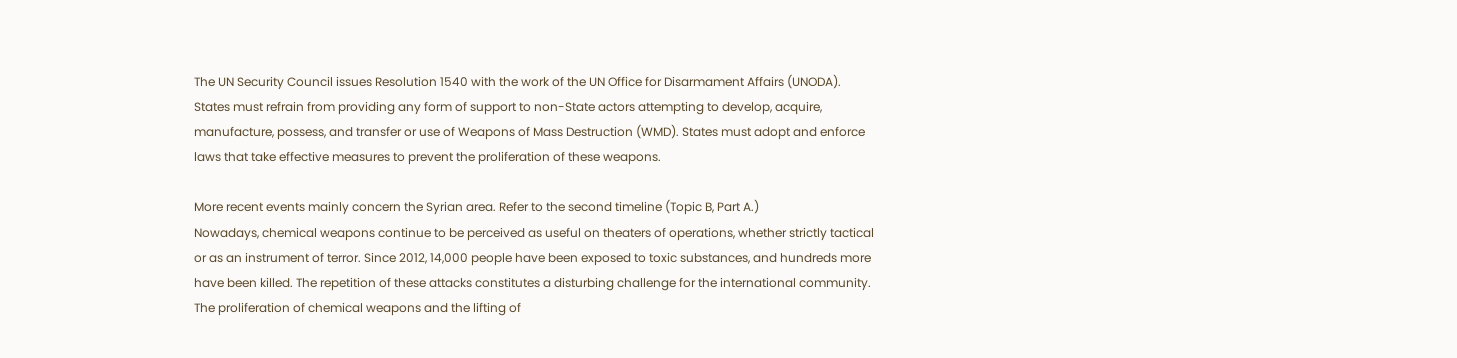The UN Security Council issues Resolution 1540 with the work of the UN Office for Disarmament Affairs (UNODA).
States must refrain from providing any form of support to non-State actors attempting to develop, acquire,
manufacture, possess, and transfer or use of Weapons of Mass Destruction (WMD). States must adopt and enforce
laws that take effective measures to prevent the proliferation of these weapons.

More recent events mainly concern the Syrian area. Refer to the second timeline (Topic B, Part A.)
Nowadays, chemical weapons continue to be perceived as useful on theaters of operations, whether strictly tactical
or as an instrument of terror. Since 2012, 14,000 people have been exposed to toxic substances, and hundreds more
have been killed. The repetition of these attacks constitutes a disturbing challenge for the international community.
The proliferation of chemical weapons and the lifting of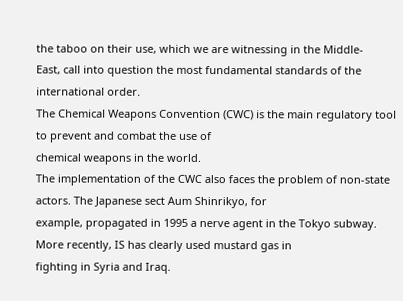the taboo on their use, which we are witnessing in the Middle-
East, call into question the most fundamental standards of the international order.
The Chemical Weapons Convention (CWC) is the main regulatory tool to prevent and combat the use of
chemical weapons in the world.
The implementation of the CWC also faces the problem of non-state actors. The Japanese sect Aum Shinrikyo, for
example, propagated in 1995 a nerve agent in the Tokyo subway. More recently, IS has clearly used mustard gas in
fighting in Syria and Iraq.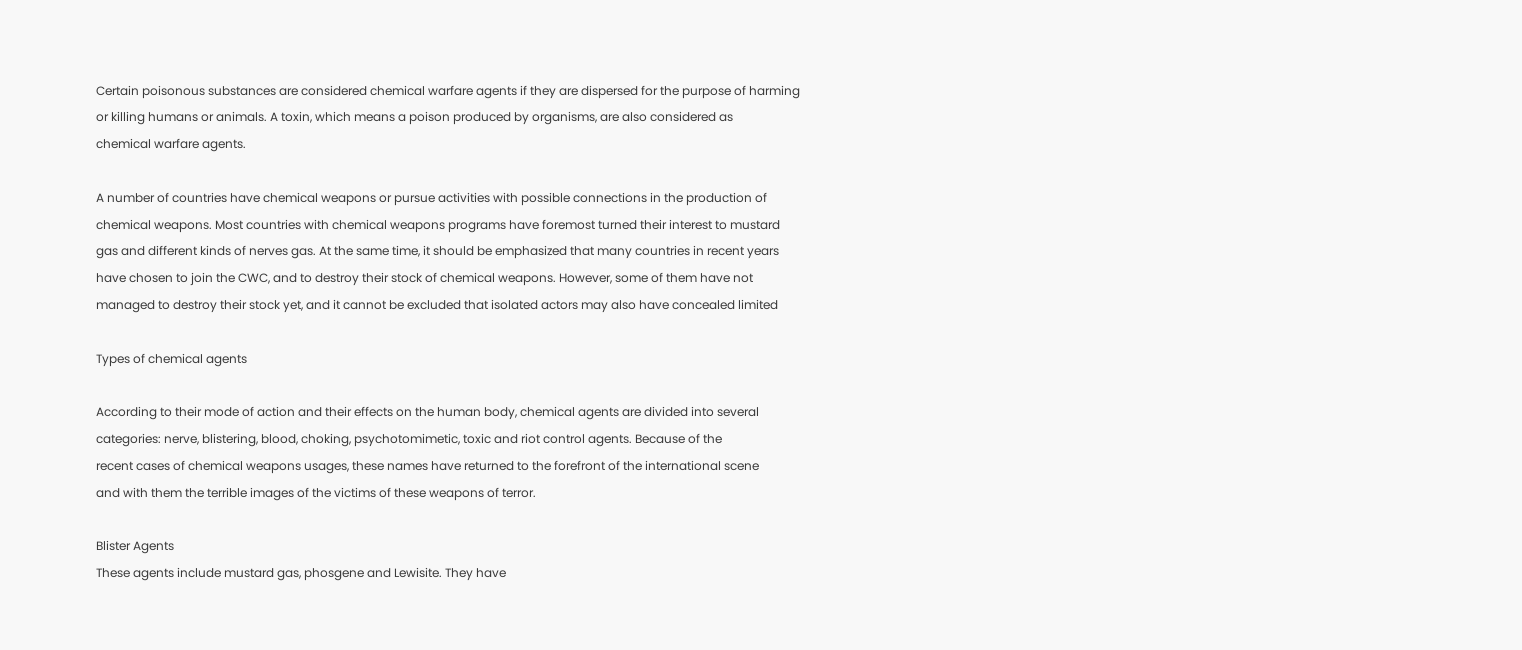Certain poisonous substances are considered chemical warfare agents if they are dispersed for the purpose of harming
or killing humans or animals. A toxin, which means a poison produced by organisms, are also considered as
chemical warfare agents.

A number of countries have chemical weapons or pursue activities with possible connections in the production of
chemical weapons. Most countries with chemical weapons programs have foremost turned their interest to mustard
gas and different kinds of nerves gas. At the same time, it should be emphasized that many countries in recent years
have chosen to join the CWC, and to destroy their stock of chemical weapons. However, some of them have not
managed to destroy their stock yet, and it cannot be excluded that isolated actors may also have concealed limited

Types of chemical agents

According to their mode of action and their effects on the human body, chemical agents are divided into several
categories: nerve, blistering, blood, choking, psychotomimetic, toxic and riot control agents. Because of the
recent cases of chemical weapons usages, these names have returned to the forefront of the international scene
and with them the terrible images of the victims of these weapons of terror.

Blister Agents
These agents include mustard gas, phosgene and Lewisite. They have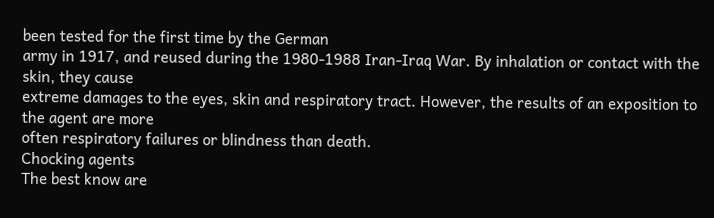been tested for the first time by the German
army in 1917, and reused during the 1980-1988 Iran-Iraq War. By inhalation or contact with the skin, they cause
extreme damages to the eyes, skin and respiratory tract. However, the results of an exposition to the agent are more
often respiratory failures or blindness than death.
Chocking agents
The best know are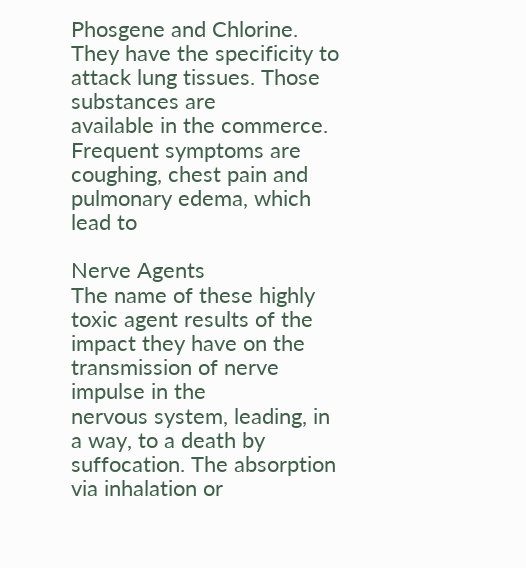Phosgene and Chlorine. They have the specificity to attack lung tissues. Those substances are
available in the commerce. Frequent symptoms are coughing, chest pain and pulmonary edema, which lead to

Nerve Agents
The name of these highly toxic agent results of the impact they have on the transmission of nerve impulse in the
nervous system, leading, in a way, to a death by suffocation. The absorption via inhalation or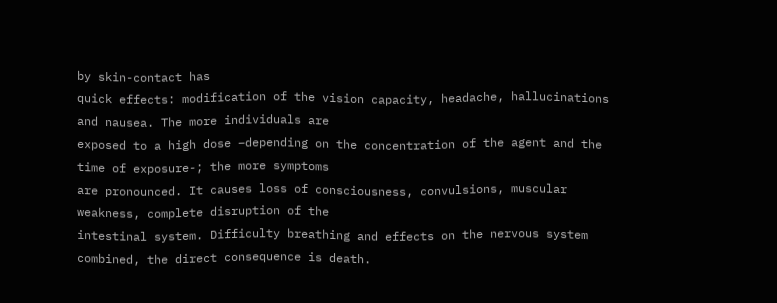by skin-contact has
quick effects: modification of the vision capacity, headache, hallucinations and nausea. The more individuals are
exposed to a high dose –depending on the concentration of the agent and the time of exposure-; the more symptoms
are pronounced. It causes loss of consciousness, convulsions, muscular weakness, complete disruption of the
intestinal system. Difficulty breathing and effects on the nervous system combined, the direct consequence is death.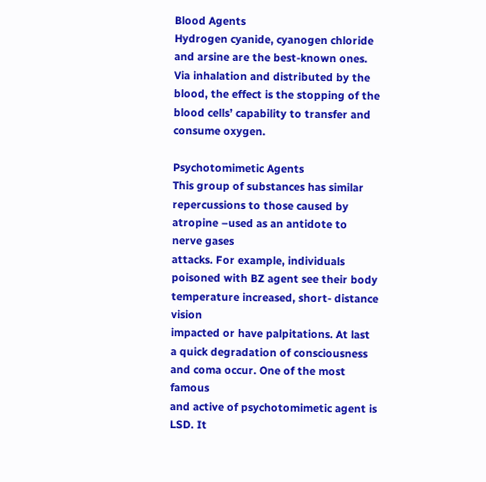Blood Agents
Hydrogen cyanide, cyanogen chloride and arsine are the best-known ones. Via inhalation and distributed by the
blood, the effect is the stopping of the blood cells’ capability to transfer and consume oxygen.

Psychotomimetic Agents
This group of substances has similar repercussions to those caused by atropine –used as an antidote to nerve gases
attacks. For example, individuals poisoned with BZ agent see their body temperature increased, short- distance vision
impacted or have palpitations. At last a quick degradation of consciousness and coma occur. One of the most famous
and active of psychotomimetic agent is LSD. It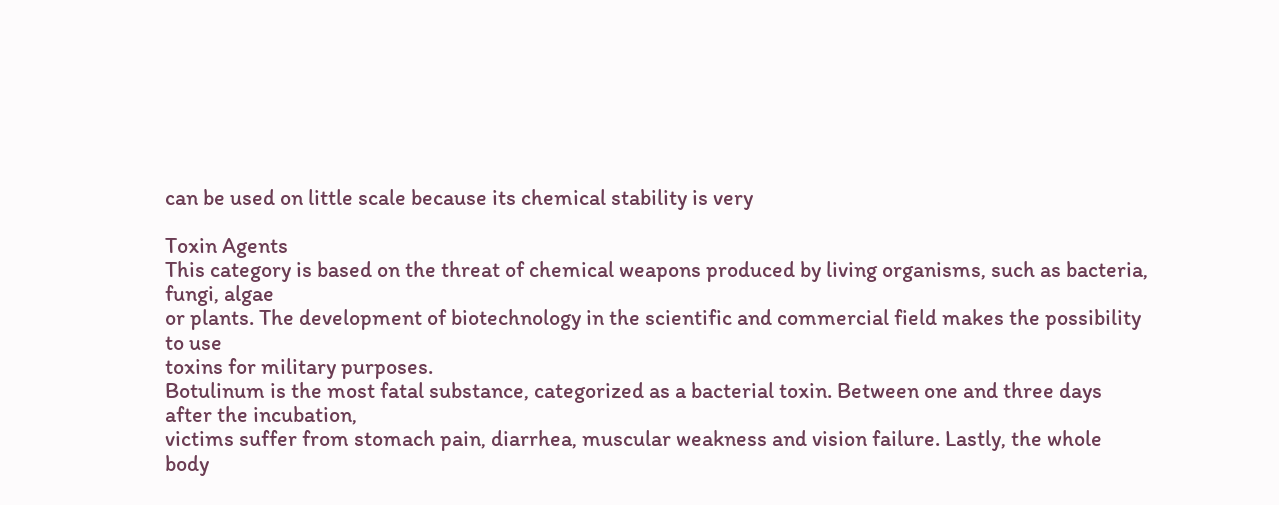can be used on little scale because its chemical stability is very

Toxin Agents
This category is based on the threat of chemical weapons produced by living organisms, such as bacteria, fungi, algae
or plants. The development of biotechnology in the scientific and commercial field makes the possibility to use
toxins for military purposes.
Botulinum is the most fatal substance, categorized as a bacterial toxin. Between one and three days after the incubation,
victims suffer from stomach pain, diarrhea, muscular weakness and vision failure. Lastly, the whole body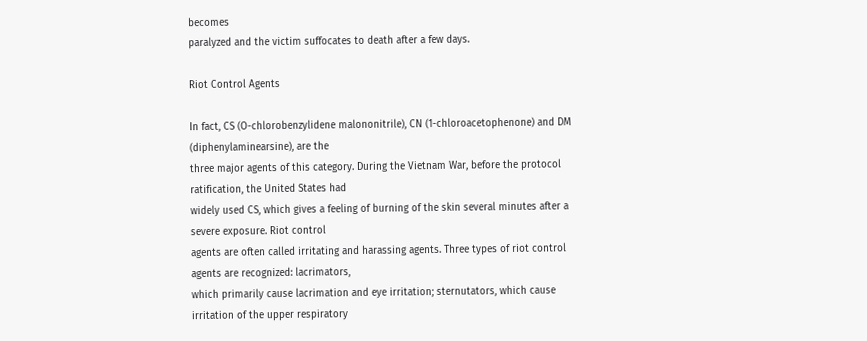becomes
paralyzed and the victim suffocates to death after a few days.

Riot Control Agents

In fact, CS (O-chlorobenzylidene malononitrile), CN (1-chloroacetophenone) and DM (diphenylaminearsine), are the
three major agents of this category. During the Vietnam War, before the protocol ratification, the United States had
widely used CS, which gives a feeling of burning of the skin several minutes after a severe exposure. Riot control
agents are often called irritating and harassing agents. Three types of riot control agents are recognized: lacrimators,
which primarily cause lacrimation and eye irritation; sternutators, which cause irritation of the upper respiratory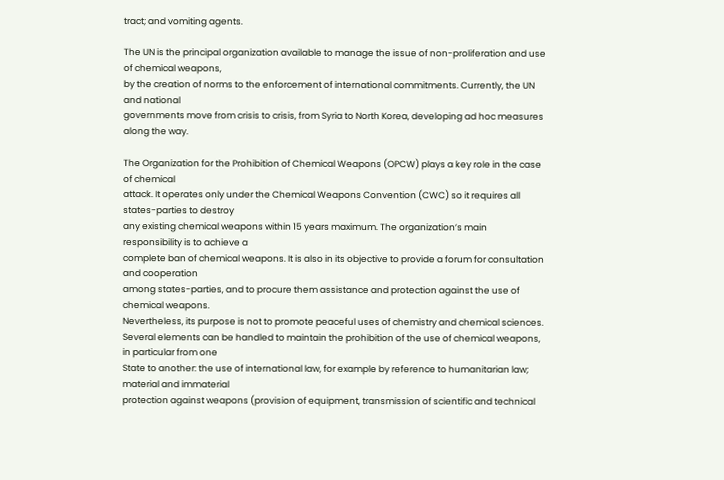tract; and vomiting agents.

The UN is the principal organization available to manage the issue of non-proliferation and use of chemical weapons,
by the creation of norms to the enforcement of international commitments. Currently, the UN and national
governments move from crisis to crisis, from Syria to North Korea, developing ad hoc measures along the way.

The Organization for the Prohibition of Chemical Weapons (OPCW) plays a key role in the case of chemical
attack. It operates only under the Chemical Weapons Convention (CWC) so it requires all states-parties to destroy
any existing chemical weapons within 15 years maximum. The organization’s main responsibility is to achieve a
complete ban of chemical weapons. It is also in its objective to provide a forum for consultation and cooperation
among states-parties, and to procure them assistance and protection against the use of chemical weapons.
Nevertheless, its purpose is not to promote peaceful uses of chemistry and chemical sciences.
Several elements can be handled to maintain the prohibition of the use of chemical weapons, in particular from one
State to another: the use of international law, for example by reference to humanitarian law; material and immaterial
protection against weapons (provision of equipment, transmission of scientific and technical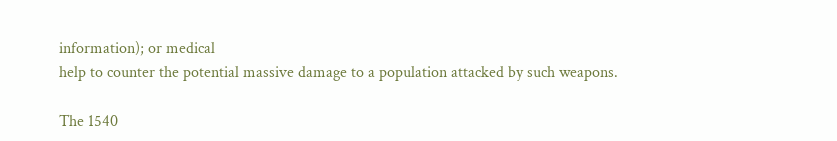information); or medical
help to counter the potential massive damage to a population attacked by such weapons.

The 1540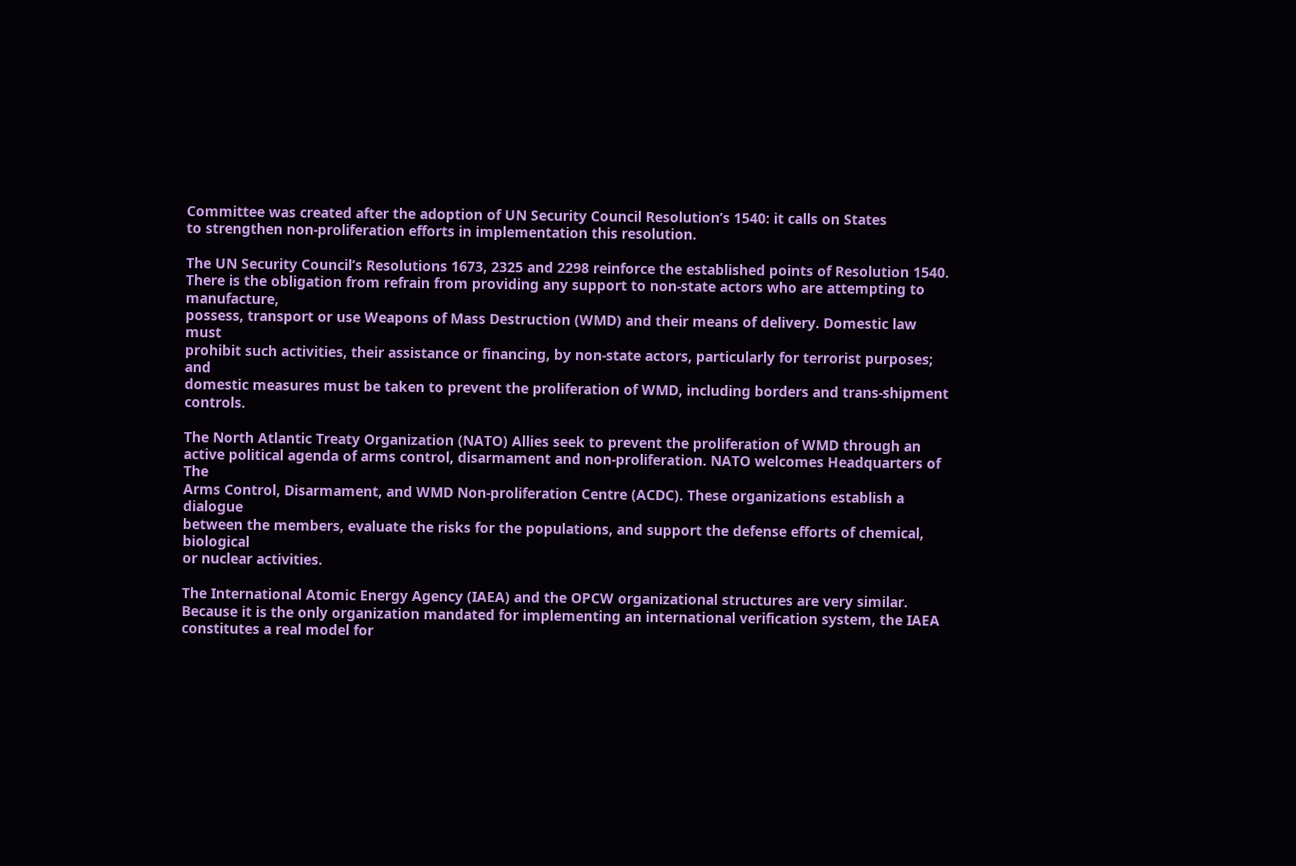Committee was created after the adoption of UN Security Council Resolution’s 1540: it calls on States
to strengthen non-proliferation efforts in implementation this resolution.

The UN Security Council’s Resolutions 1673, 2325 and 2298 reinforce the established points of Resolution 1540.
There is the obligation from refrain from providing any support to non-state actors who are attempting to manufacture,
possess, transport or use Weapons of Mass Destruction (WMD) and their means of delivery. Domestic law must
prohibit such activities, their assistance or financing, by non-state actors, particularly for terrorist purposes; and
domestic measures must be taken to prevent the proliferation of WMD, including borders and trans-shipment controls.

The North Atlantic Treaty Organization (NATO) Allies seek to prevent the proliferation of WMD through an
active political agenda of arms control, disarmament and non-proliferation. NATO welcomes Headquarters of The
Arms Control, Disarmament, and WMD Non-proliferation Centre (ACDC). These organizations establish a dialogue
between the members, evaluate the risks for the populations, and support the defense efforts of chemical, biological
or nuclear activities.

The International Atomic Energy Agency (IAEA) and the OPCW organizational structures are very similar.
Because it is the only organization mandated for implementing an international verification system, the IAEA
constitutes a real model for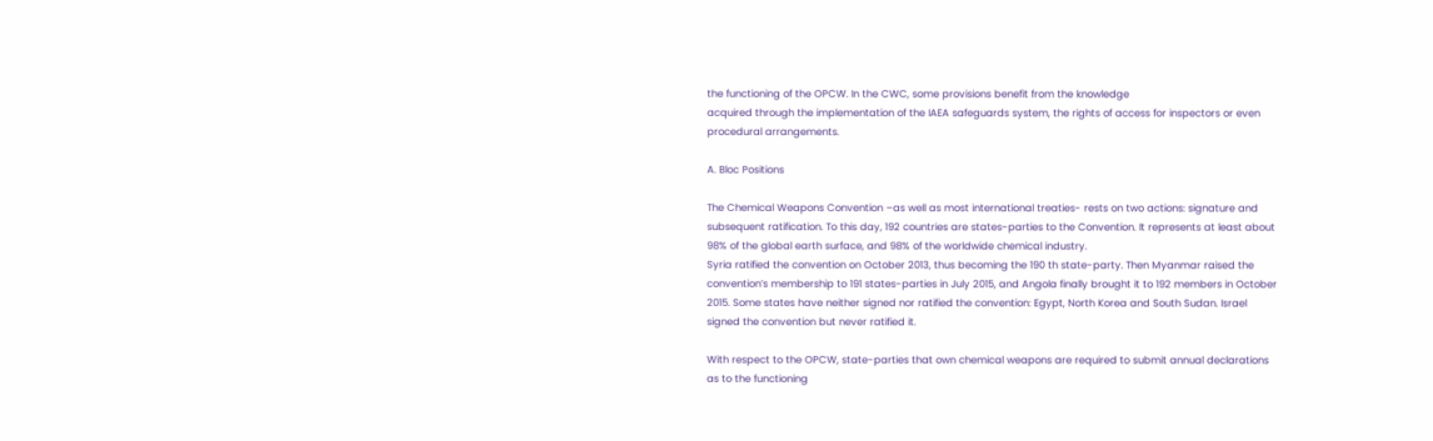the functioning of the OPCW. In the CWC, some provisions benefit from the knowledge
acquired through the implementation of the IAEA safeguards system, the rights of access for inspectors or even
procedural arrangements.

A. Bloc Positions

The Chemical Weapons Convention –as well as most international treaties- rests on two actions: signature and
subsequent ratification. To this day, 192 countries are states-parties to the Convention. It represents at least about
98% of the global earth surface, and 98% of the worldwide chemical industry.
Syria ratified the convention on October 2013, thus becoming the 190 th state-party. Then Myanmar raised the
convention’s membership to 191 states-parties in July 2015, and Angola finally brought it to 192 members in October
2015. Some states have neither signed nor ratified the convention: Egypt, North Korea and South Sudan. Israel
signed the convention but never ratified it.

With respect to the OPCW, state-parties that own chemical weapons are required to submit annual declarations
as to the functioning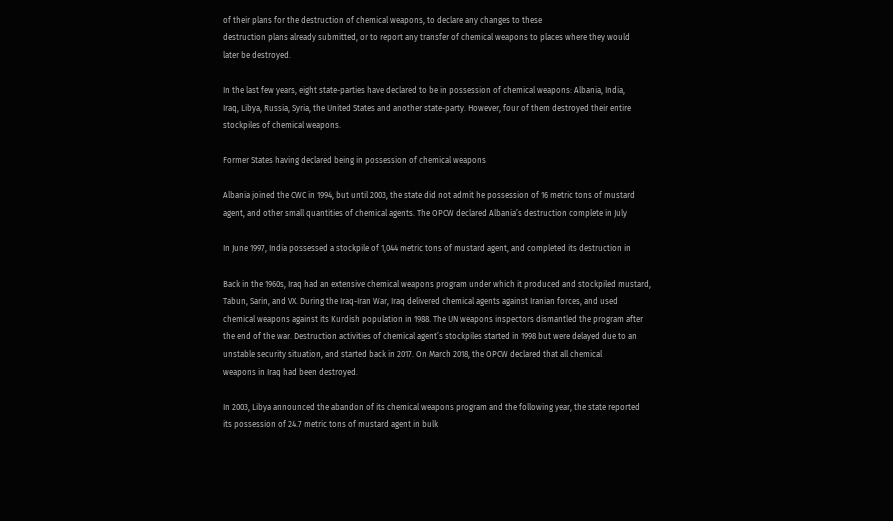of their plans for the destruction of chemical weapons, to declare any changes to these
destruction plans already submitted, or to report any transfer of chemical weapons to places where they would
later be destroyed.

In the last few years, eight state-parties have declared to be in possession of chemical weapons: Albania, India,
Iraq, Libya, Russia, Syria, the United States and another state-party. However, four of them destroyed their entire
stockpiles of chemical weapons.

Former States having declared being in possession of chemical weapons

Albania joined the CWC in 1994, but until 2003, the state did not admit he possession of 16 metric tons of mustard
agent, and other small quantities of chemical agents. The OPCW declared Albania’s destruction complete in July

In June 1997, India possessed a stockpile of 1,044 metric tons of mustard agent, and completed its destruction in

Back in the 1960s, Iraq had an extensive chemical weapons program under which it produced and stockpiled mustard,
Tabun, Sarin, and VX. During the Iraq-Iran War, Iraq delivered chemical agents against Iranian forces, and used
chemical weapons against its Kurdish population in 1988. The UN weapons inspectors dismantled the program after
the end of the war. Destruction activities of chemical agent’s stockpiles started in 1998 but were delayed due to an
unstable security situation, and started back in 2017. On March 2018, the OPCW declared that all chemical
weapons in Iraq had been destroyed.

In 2003, Libya announced the abandon of its chemical weapons program and the following year, the state reported
its possession of 24.7 metric tons of mustard agent in bulk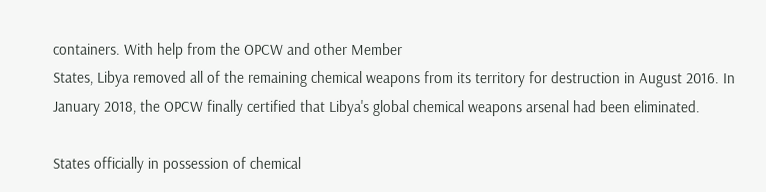containers. With help from the OPCW and other Member
States, Libya removed all of the remaining chemical weapons from its territory for destruction in August 2016. In
January 2018, the OPCW finally certified that Libya's global chemical weapons arsenal had been eliminated.

States officially in possession of chemical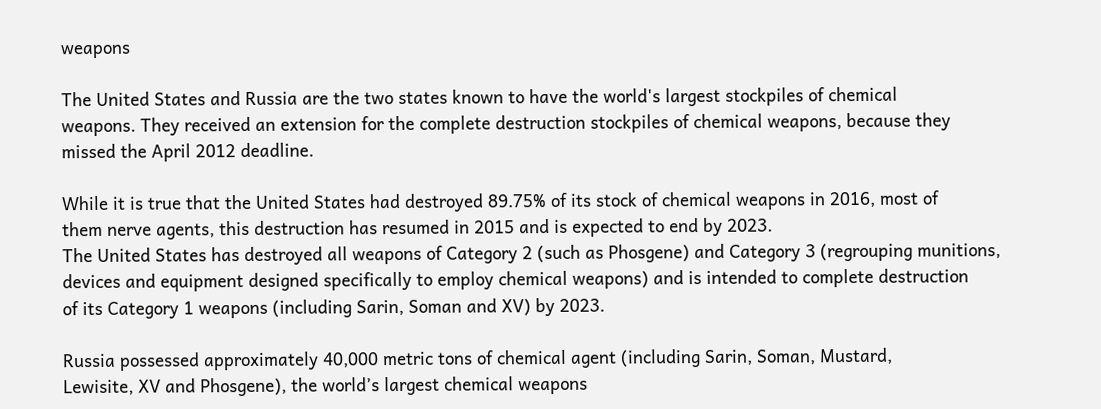weapons

The United States and Russia are the two states known to have the world's largest stockpiles of chemical
weapons. They received an extension for the complete destruction stockpiles of chemical weapons, because they
missed the April 2012 deadline.

While it is true that the United States had destroyed 89.75% of its stock of chemical weapons in 2016, most of
them nerve agents, this destruction has resumed in 2015 and is expected to end by 2023.
The United States has destroyed all weapons of Category 2 (such as Phosgene) and Category 3 (regrouping munitions,
devices and equipment designed specifically to employ chemical weapons) and is intended to complete destruction
of its Category 1 weapons (including Sarin, Soman and XV) by 2023.

Russia possessed approximately 40,000 metric tons of chemical agent (including Sarin, Soman, Mustard,
Lewisite, XV and Phosgene), the world’s largest chemical weapons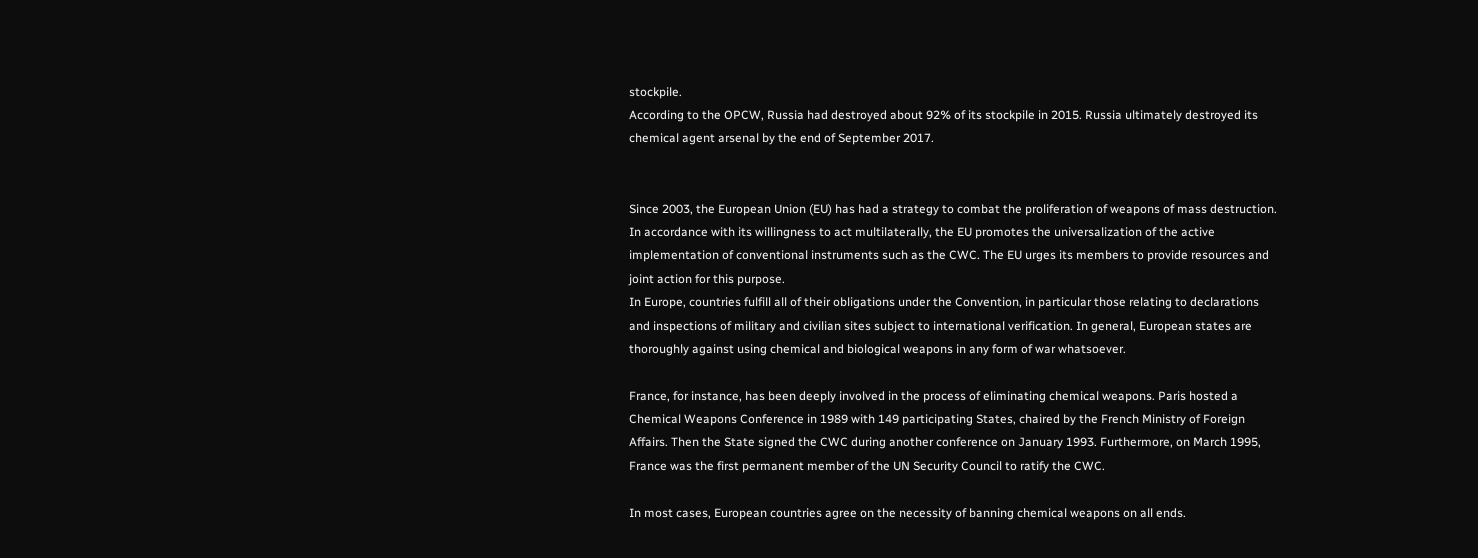stockpile.
According to the OPCW, Russia had destroyed about 92% of its stockpile in 2015. Russia ultimately destroyed its
chemical agent arsenal by the end of September 2017.


Since 2003, the European Union (EU) has had a strategy to combat the proliferation of weapons of mass destruction.
In accordance with its willingness to act multilaterally, the EU promotes the universalization of the active
implementation of conventional instruments such as the CWC. The EU urges its members to provide resources and
joint action for this purpose.
In Europe, countries fulfill all of their obligations under the Convention, in particular those relating to declarations
and inspections of military and civilian sites subject to international verification. In general, European states are
thoroughly against using chemical and biological weapons in any form of war whatsoever.

France, for instance, has been deeply involved in the process of eliminating chemical weapons. Paris hosted a
Chemical Weapons Conference in 1989 with 149 participating States, chaired by the French Ministry of Foreign
Affairs. Then the State signed the CWC during another conference on January 1993. Furthermore, on March 1995,
France was the first permanent member of the UN Security Council to ratify the CWC.

In most cases, European countries agree on the necessity of banning chemical weapons on all ends.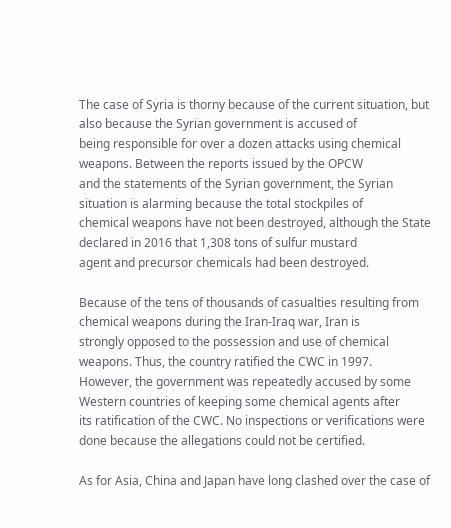The case of Syria is thorny because of the current situation, but also because the Syrian government is accused of
being responsible for over a dozen attacks using chemical weapons. Between the reports issued by the OPCW
and the statements of the Syrian government, the Syrian situation is alarming because the total stockpiles of
chemical weapons have not been destroyed, although the State declared in 2016 that 1,308 tons of sulfur mustard
agent and precursor chemicals had been destroyed.

Because of the tens of thousands of casualties resulting from chemical weapons during the Iran-Iraq war, Iran is
strongly opposed to the possession and use of chemical weapons. Thus, the country ratified the CWC in 1997.
However, the government was repeatedly accused by some Western countries of keeping some chemical agents after
its ratification of the CWC. No inspections or verifications were done because the allegations could not be certified.

As for Asia, China and Japan have long clashed over the case of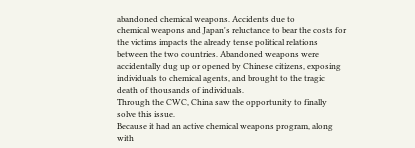abandoned chemical weapons. Accidents due to
chemical weapons and Japan's reluctance to bear the costs for the victims impacts the already tense political relations
between the two countries. Abandoned weapons were accidentally dug up or opened by Chinese citizens, exposing
individuals to chemical agents, and brought to the tragic death of thousands of individuals.
Through the CWC, China saw the opportunity to finally solve this issue.
Because it had an active chemical weapons program, along with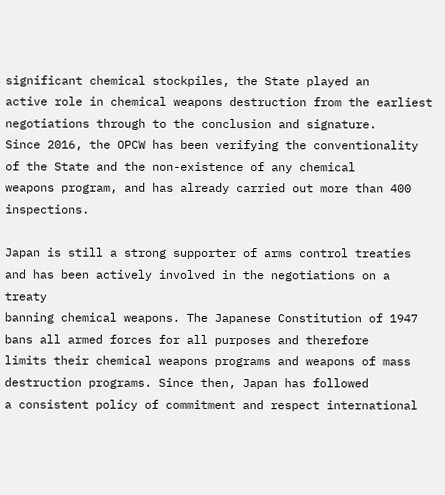significant chemical stockpiles, the State played an
active role in chemical weapons destruction from the earliest negotiations through to the conclusion and signature.
Since 2016, the OPCW has been verifying the conventionality of the State and the non-existence of any chemical
weapons program, and has already carried out more than 400 inspections.

Japan is still a strong supporter of arms control treaties and has been actively involved in the negotiations on a treaty
banning chemical weapons. The Japanese Constitution of 1947 bans all armed forces for all purposes and therefore
limits their chemical weapons programs and weapons of mass destruction programs. Since then, Japan has followed
a consistent policy of commitment and respect international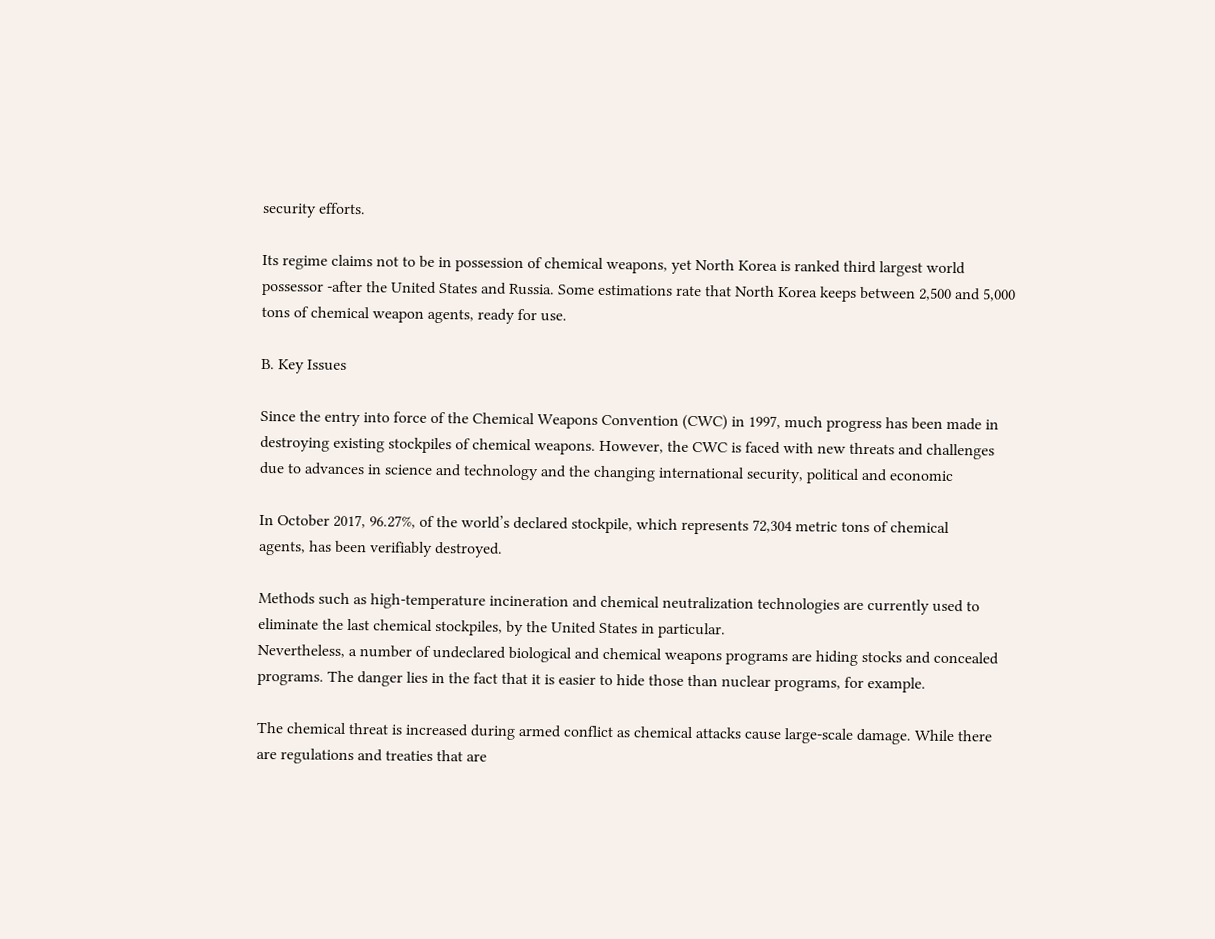security efforts.

Its regime claims not to be in possession of chemical weapons, yet North Korea is ranked third largest world
possessor -after the United States and Russia. Some estimations rate that North Korea keeps between 2,500 and 5,000
tons of chemical weapon agents, ready for use.

B. Key Issues

Since the entry into force of the Chemical Weapons Convention (CWC) in 1997, much progress has been made in
destroying existing stockpiles of chemical weapons. However, the CWC is faced with new threats and challenges
due to advances in science and technology and the changing international security, political and economic

In October 2017, 96.27%, of the world’s declared stockpile, which represents 72,304 metric tons of chemical
agents, has been verifiably destroyed.

Methods such as high-temperature incineration and chemical neutralization technologies are currently used to
eliminate the last chemical stockpiles, by the United States in particular.
Nevertheless, a number of undeclared biological and chemical weapons programs are hiding stocks and concealed
programs. The danger lies in the fact that it is easier to hide those than nuclear programs, for example.

The chemical threat is increased during armed conflict as chemical attacks cause large-scale damage. While there
are regulations and treaties that are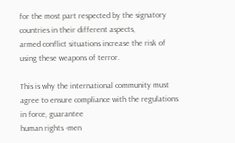for the most part respected by the signatory countries in their different aspects,
armed conflict situations increase the risk of using these weapons of terror.

This is why the international community must agree to ensure compliance with the regulations in force, guarantee
human rights -men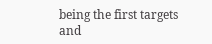being the first targets and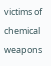victims of chemical weapons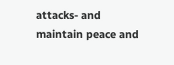attacks- and maintain peace and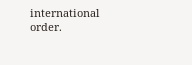international order.